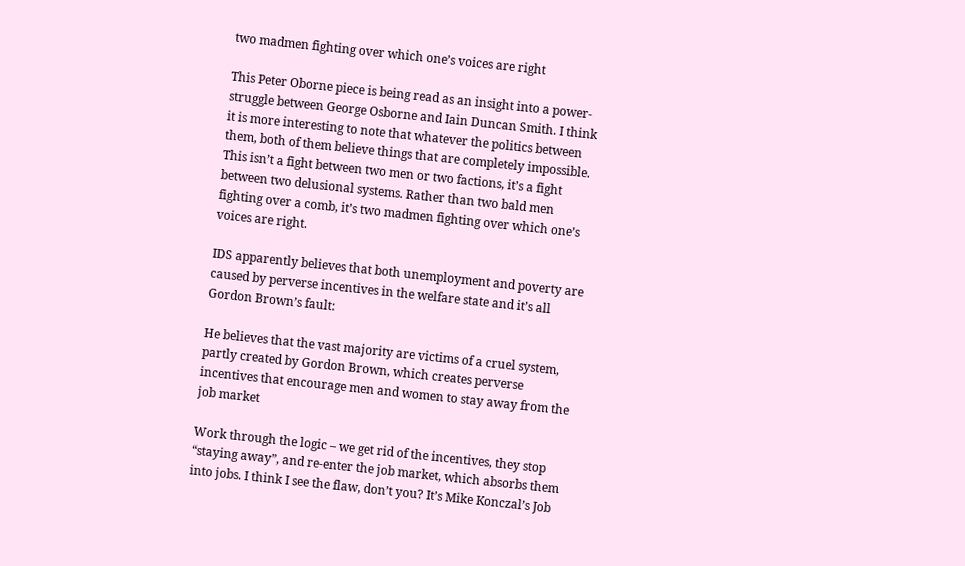two madmen fighting over which one’s voices are right

This Peter Oborne piece is being read as an insight into a power-struggle between George Osborne and Iain Duncan Smith. I think it is more interesting to note that whatever the politics between them, both of them believe things that are completely impossible. This isn’t a fight between two men or two factions, it’s a fight between two delusional systems. Rather than two bald men fighting over a comb, it’s two madmen fighting over which one’s voices are right.

IDS apparently believes that both unemployment and poverty are caused by perverse incentives in the welfare state and it’s all Gordon Brown’s fault:

He believes that the vast majority are victims of a cruel system, partly created by Gordon Brown, which creates perverse incentives that encourage men and women to stay away from the job market

Work through the logic – we get rid of the incentives, they stop “staying away”, and re-enter the job market, which absorbs them into jobs. I think I see the flaw, don’t you? It’s Mike Konczal’s Job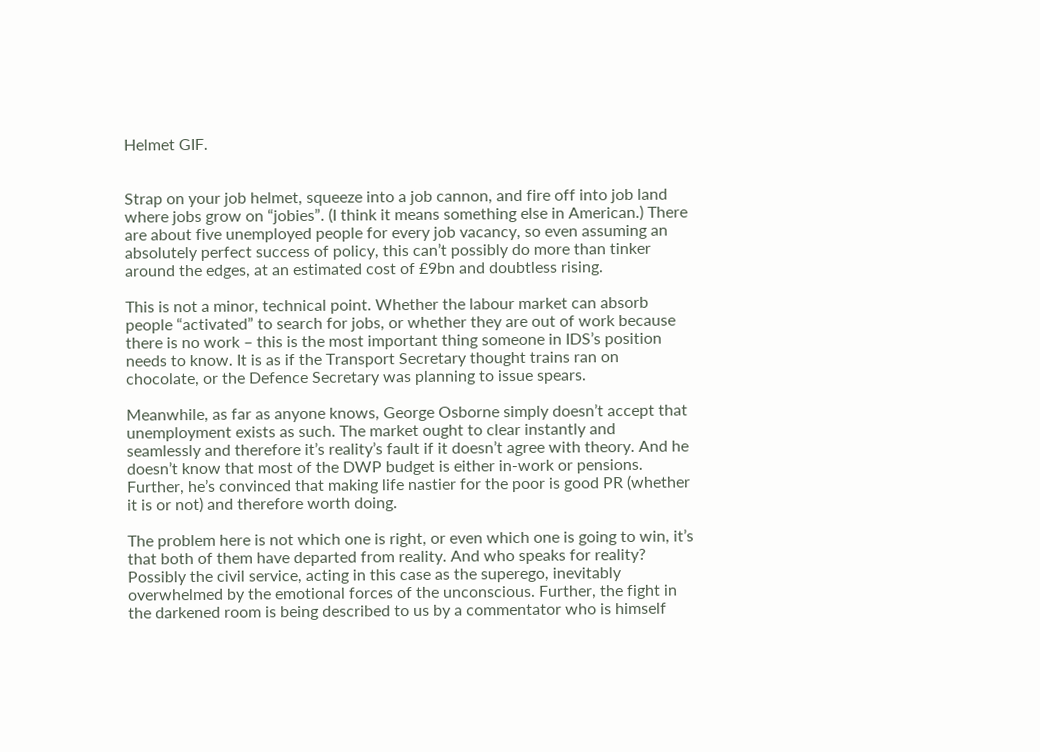Helmet GIF.


Strap on your job helmet, squeeze into a job cannon, and fire off into job land where jobs grow on “jobies”. (I think it means something else in American.) There are about five unemployed people for every job vacancy, so even assuming an absolutely perfect success of policy, this can’t possibly do more than tinker around the edges, at an estimated cost of £9bn and doubtless rising.

This is not a minor, technical point. Whether the labour market can absorb people “activated” to search for jobs, or whether they are out of work because there is no work – this is the most important thing someone in IDS’s position needs to know. It is as if the Transport Secretary thought trains ran on chocolate, or the Defence Secretary was planning to issue spears.

Meanwhile, as far as anyone knows, George Osborne simply doesn’t accept that unemployment exists as such. The market ought to clear instantly and seamlessly and therefore it’s reality’s fault if it doesn’t agree with theory. And he doesn’t know that most of the DWP budget is either in-work or pensions. Further, he’s convinced that making life nastier for the poor is good PR (whether it is or not) and therefore worth doing.

The problem here is not which one is right, or even which one is going to win, it’s that both of them have departed from reality. And who speaks for reality? Possibly the civil service, acting in this case as the superego, inevitably overwhelmed by the emotional forces of the unconscious. Further, the fight in the darkened room is being described to us by a commentator who is himself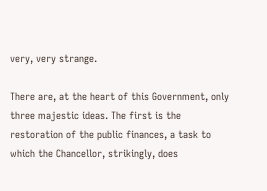very, very strange.

There are, at the heart of this Government, only three majestic ideas. The first is the restoration of the public finances, a task to which the Chancellor, strikingly, does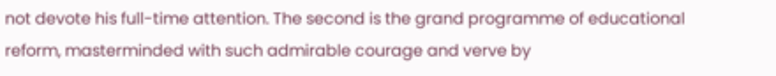not devote his full-time attention. The second is the grand programme of educational reform, masterminded with such admirable courage and verve by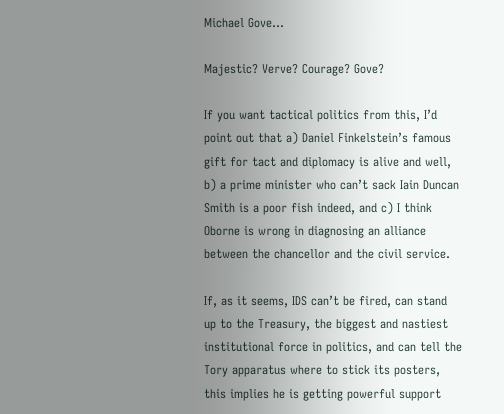Michael Gove…

Majestic? Verve? Courage? Gove?

If you want tactical politics from this, I’d point out that a) Daniel Finkelstein’s famous gift for tact and diplomacy is alive and well, b) a prime minister who can’t sack Iain Duncan Smith is a poor fish indeed, and c) I think Oborne is wrong in diagnosing an alliance between the chancellor and the civil service.

If, as it seems, IDS can’t be fired, can stand up to the Treasury, the biggest and nastiest institutional force in politics, and can tell the Tory apparatus where to stick its posters, this implies he is getting powerful support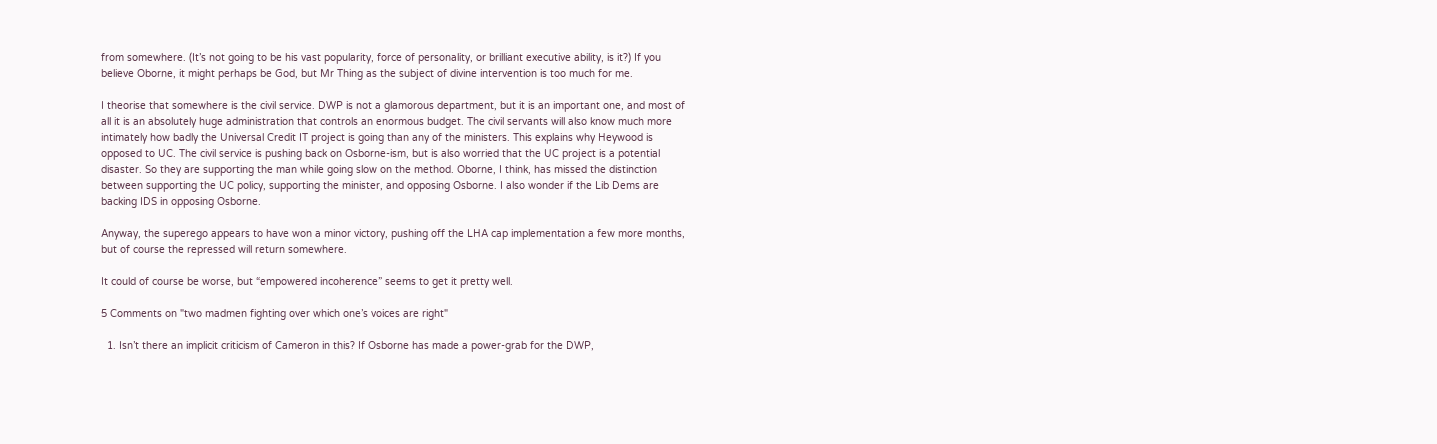from somewhere. (It’s not going to be his vast popularity, force of personality, or brilliant executive ability, is it?) If you believe Oborne, it might perhaps be God, but Mr Thing as the subject of divine intervention is too much for me.

I theorise that somewhere is the civil service. DWP is not a glamorous department, but it is an important one, and most of all it is an absolutely huge administration that controls an enormous budget. The civil servants will also know much more intimately how badly the Universal Credit IT project is going than any of the ministers. This explains why Heywood is opposed to UC. The civil service is pushing back on Osborne-ism, but is also worried that the UC project is a potential disaster. So they are supporting the man while going slow on the method. Oborne, I think, has missed the distinction between supporting the UC policy, supporting the minister, and opposing Osborne. I also wonder if the Lib Dems are backing IDS in opposing Osborne.

Anyway, the superego appears to have won a minor victory, pushing off the LHA cap implementation a few more months, but of course the repressed will return somewhere.

It could of course be worse, but “empowered incoherence” seems to get it pretty well.

5 Comments on "two madmen fighting over which one’s voices are right"

  1. Isn’t there an implicit criticism of Cameron in this? If Osborne has made a power-grab for the DWP,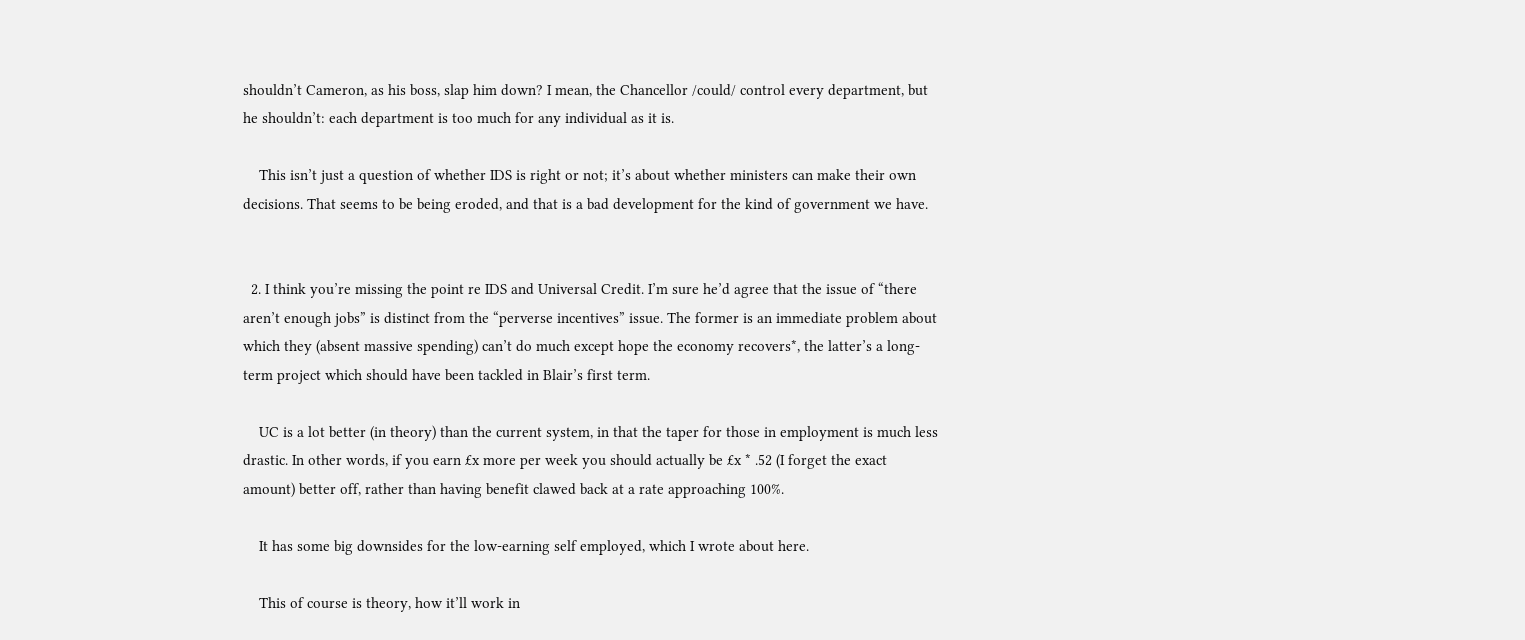shouldn’t Cameron, as his boss, slap him down? I mean, the Chancellor /could/ control every department, but he shouldn’t: each department is too much for any individual as it is.

    This isn’t just a question of whether IDS is right or not; it’s about whether ministers can make their own decisions. That seems to be being eroded, and that is a bad development for the kind of government we have.


  2. I think you’re missing the point re IDS and Universal Credit. I’m sure he’d agree that the issue of “there aren’t enough jobs” is distinct from the “perverse incentives” issue. The former is an immediate problem about which they (absent massive spending) can’t do much except hope the economy recovers*, the latter’s a long-term project which should have been tackled in Blair’s first term.

    UC is a lot better (in theory) than the current system, in that the taper for those in employment is much less drastic. In other words, if you earn £x more per week you should actually be £x * .52 (I forget the exact amount) better off, rather than having benefit clawed back at a rate approaching 100%.

    It has some big downsides for the low-earning self employed, which I wrote about here.

    This of course is theory, how it’ll work in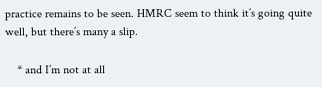practice remains to be seen. HMRC seem to think it’s going quite well, but there’s many a slip.

    * and I’m not at all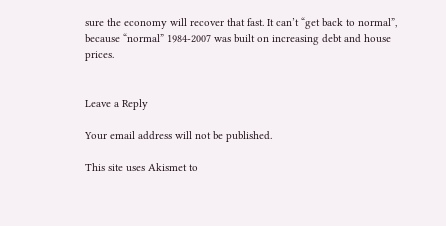sure the economy will recover that fast. It can’t “get back to normal”, because “normal” 1984-2007 was built on increasing debt and house prices.


Leave a Reply

Your email address will not be published.

This site uses Akismet to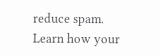reduce spam. Learn how your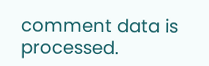comment data is processed.